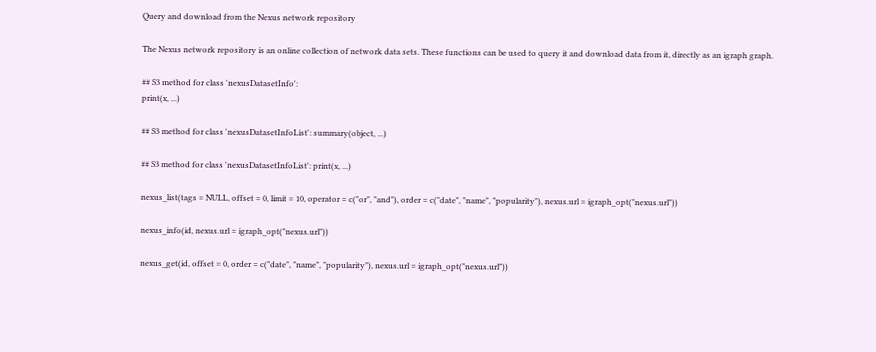Query and download from the Nexus network repository

The Nexus network repository is an online collection of network data sets. These functions can be used to query it and download data from it, directly as an igraph graph.

## S3 method for class 'nexusDatasetInfo':
print(x, ...)

## S3 method for class 'nexusDatasetInfoList': summary(object, ...)

## S3 method for class 'nexusDatasetInfoList': print(x, ...)

nexus_list(tags = NULL, offset = 0, limit = 10, operator = c("or", "and"), order = c("date", "name", "popularity"), nexus.url = igraph_opt("nexus.url"))

nexus_info(id, nexus.url = igraph_opt("nexus.url"))

nexus_get(id, offset = 0, order = c("date", "name", "popularity"), nexus.url = igraph_opt("nexus.url"))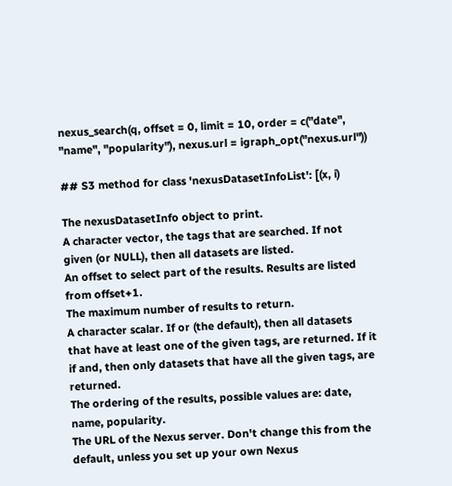nexus_search(q, offset = 0, limit = 10, order = c("date", "name", "popularity"), nexus.url = igraph_opt("nexus.url"))

## S3 method for class 'nexusDatasetInfoList': [(x, i)

The nexusDatasetInfo object to print.
A character vector, the tags that are searched. If not given (or NULL), then all datasets are listed.
An offset to select part of the results. Results are listed from offset+1.
The maximum number of results to return.
A character scalar. If or (the default), then all datasets that have at least one of the given tags, are returned. If it if and, then only datasets that have all the given tags, are returned.
The ordering of the results, possible values are: date, name, popularity.
The URL of the Nexus server. Don't change this from the default, unless you set up your own Nexus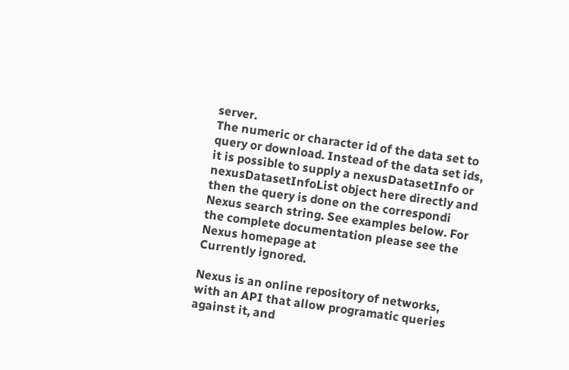server.
The numeric or character id of the data set to query or download. Instead of the data set ids, it is possible to supply a nexusDatasetInfo or nexusDatasetInfoList object here directly and then the query is done on the correspondi
Nexus search string. See examples below. For the complete documentation please see the Nexus homepage at
Currently ignored.

Nexus is an online repository of networks, with an API that allow programatic queries against it, and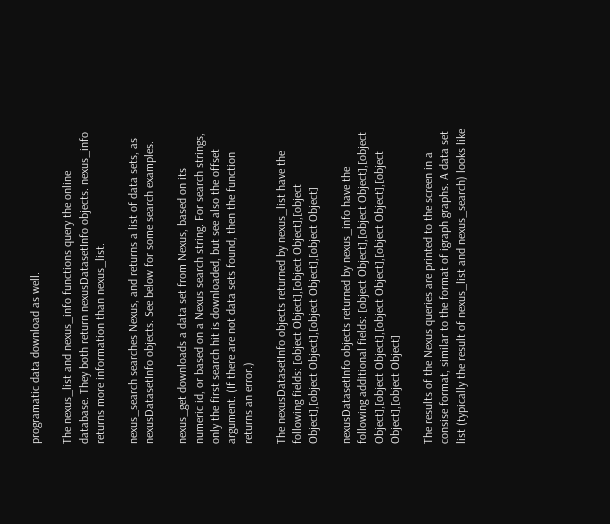programatic data download as well.

The nexus_list and nexus_info functions query the online database. They both return nexusDatasetInfo objects. nexus_info returns more information than nexus_list.

nexus_search searches Nexus, and returns a list of data sets, as nexusDatasetInfo objects. See below for some search examples.

nexus_get downloads a data set from Nexus, based on its numeric id, or based on a Nexus search string. For search strings, only the first search hit is downloaded, but see also the offset argument. (If there are not data sets found, then the function returns an error.)

The nexusDatasetInfo objects returned by nexus_list have the following fields: [object Object],[object Object],[object Object],[object Object],[object Object],[object Object]

nexusDatasetInfo objects returned by nexus_info have the following additional fields: [object Object],[object Object],[object Object],[object Object],[object Object],[object Object],[object Object],[object Object]

The results of the Nexus queries are printed to the screen in a consise format, similar to the format of igraph graphs. A data set list (typically the result of nexus_list and nexus_search) looks like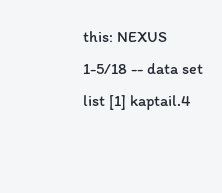this: NEXUS 1-5/18 -- data set list [1] kaptail.4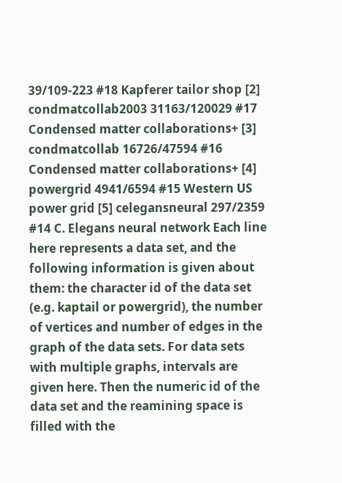39/109-223 #18 Kapferer tailor shop [2] condmatcollab2003 31163/120029 #17 Condensed matter collaborations+ [3] condmatcollab 16726/47594 #16 Condensed matter collaborations+ [4] powergrid 4941/6594 #15 Western US power grid [5] celegansneural 297/2359 #14 C. Elegans neural network Each line here represents a data set, and the following information is given about them: the character id of the data set (e.g. kaptail or powergrid), the number of vertices and number of edges in the graph of the data sets. For data sets with multiple graphs, intervals are given here. Then the numeric id of the data set and the reamining space is filled with the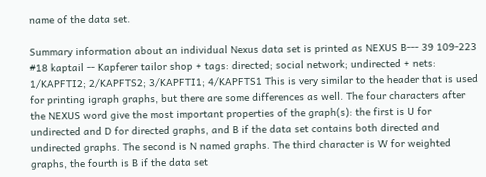name of the data set.

Summary information about an individual Nexus data set is printed as NEXUS B--- 39 109-223 #18 kaptail -- Kapferer tailor shop + tags: directed; social network; undirected + nets: 1/KAPFTI2; 2/KAPFTS2; 3/KAPFTI1; 4/KAPFTS1 This is very similar to the header that is used for printing igraph graphs, but there are some differences as well. The four characters after the NEXUS word give the most important properties of the graph(s): the first is U for undirected and D for directed graphs, and B if the data set contains both directed and undirected graphs. The second is N named graphs. The third character is W for weighted graphs, the fourth is B if the data set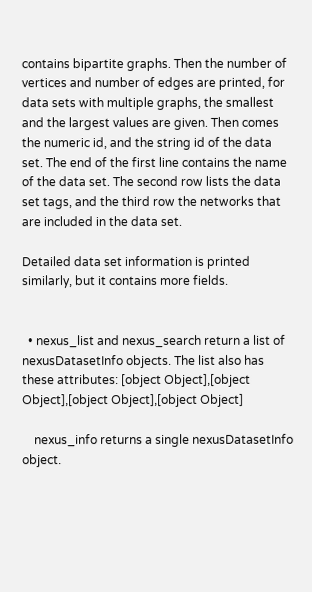contains bipartite graphs. Then the number of vertices and number of edges are printed, for data sets with multiple graphs, the smallest and the largest values are given. Then comes the numeric id, and the string id of the data set. The end of the first line contains the name of the data set. The second row lists the data set tags, and the third row the networks that are included in the data set.

Detailed data set information is printed similarly, but it contains more fields.


  • nexus_list and nexus_search return a list of nexusDatasetInfo objects. The list also has these attributes: [object Object],[object Object],[object Object],[object Object]

    nexus_info returns a single nexusDatasetInfo object.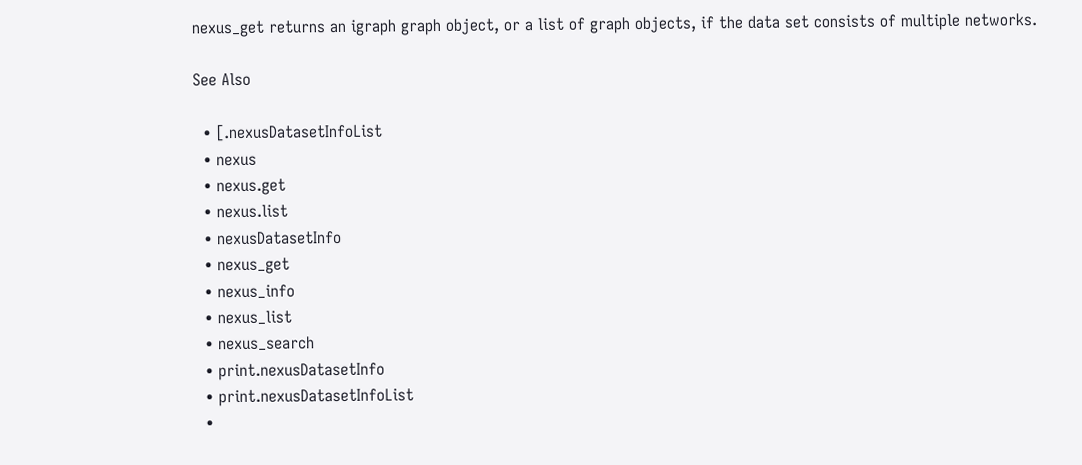nexus_get returns an igraph graph object, or a list of graph objects, if the data set consists of multiple networks.

See Also

  • [.nexusDatasetInfoList
  • nexus
  • nexus.get
  • nexus.list
  • nexusDatasetInfo
  • nexus_get
  • nexus_info
  • nexus_list
  • nexus_search
  • print.nexusDatasetInfo
  • print.nexusDatasetInfoList
  •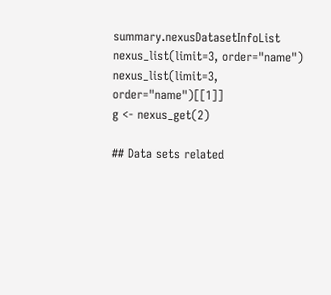summary.nexusDatasetInfoList
nexus_list(limit=3, order="name")
nexus_list(limit=3, order="name")[[1]]
g <- nexus_get(2)

## Data sets related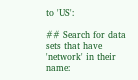to 'US':

## Search for data sets that have 'network' in their name: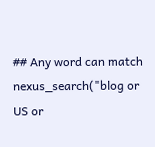## Any word can match
nexus_search("blog or US or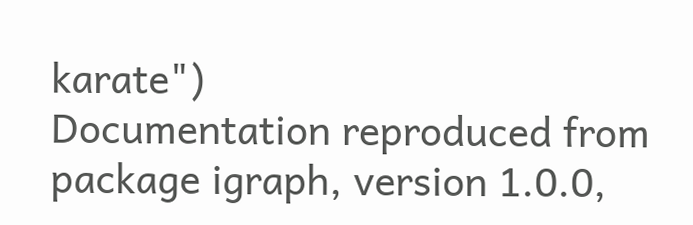karate")
Documentation reproduced from package igraph, version 1.0.0,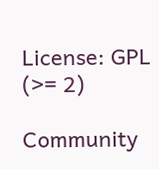License: GPL (>= 2)

Community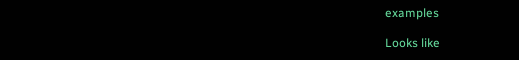examples

Looks like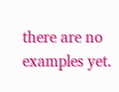there are no examples yet.